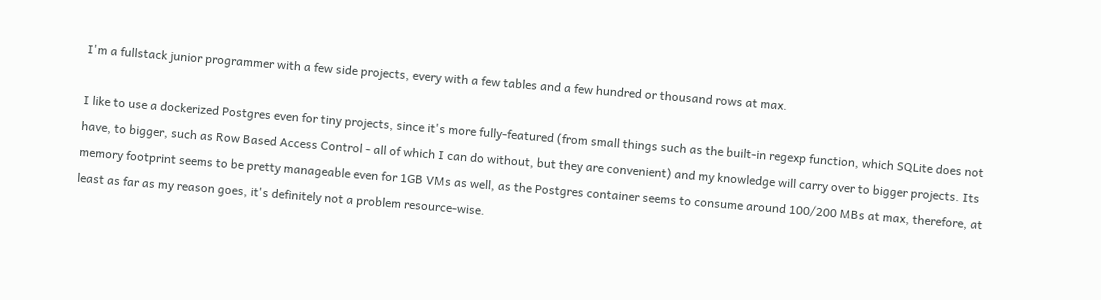I'm a fullstack junior programmer with a few side projects, every with a few tables and a few hundred or thousand rows at max.

I like to use a dockerized Postgres even for tiny projects, since it's more fully-featured (from small things such as the built-in regexp function, which SQLite does not have, to bigger, such as Row Based Access Control - all of which I can do without, but they are convenient) and my knowledge will carry over to bigger projects. Its memory footprint seems to be pretty manageable even for 1GB VMs as well, as the Postgres container seems to consume around 100/200 MBs at max, therefore, at least as far as my reason goes, it's definitely not a problem resource-wise.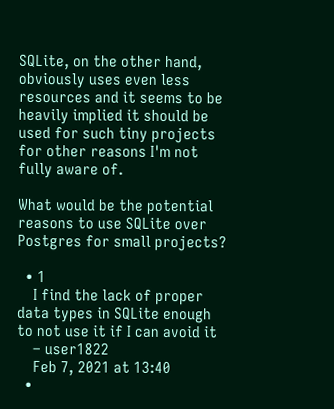SQLite, on the other hand, obviously uses even less resources and it seems to be heavily implied it should be used for such tiny projects for other reasons I'm not fully aware of.

What would be the potential reasons to use SQLite over Postgres for small projects?

  • 1
    I find the lack of proper data types in SQLite enough to not use it if I can avoid it
    – user1822
    Feb 7, 2021 at 13:40
  •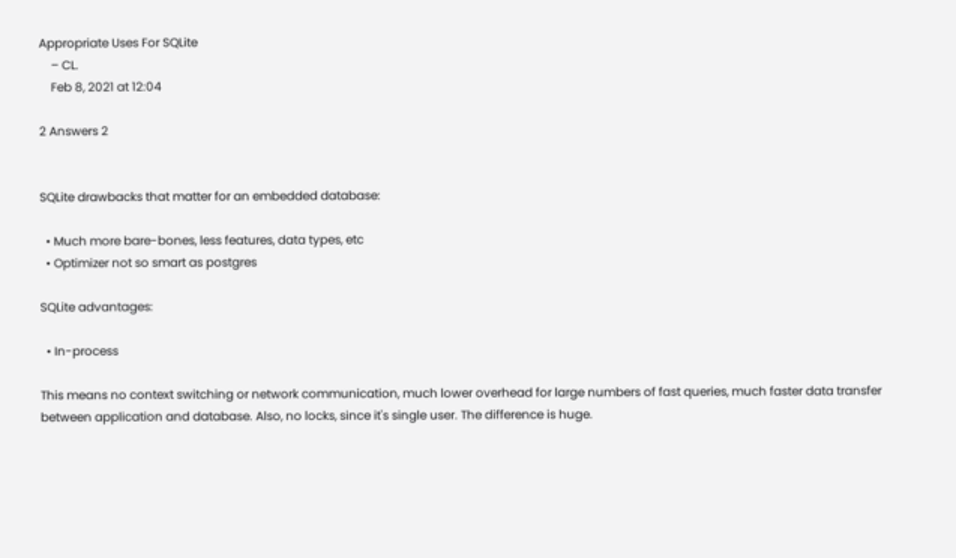Appropriate Uses For SQLite
    – CL.
    Feb 8, 2021 at 12:04

2 Answers 2


SQLite drawbacks that matter for an embedded database:

  • Much more bare-bones, less features, data types, etc
  • Optimizer not so smart as postgres

SQLite advantages:

  • In-process

This means no context switching or network communication, much lower overhead for large numbers of fast queries, much faster data transfer between application and database. Also, no locks, since it's single user. The difference is huge.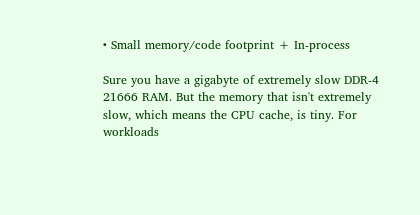• Small memory/code footprint + In-process

Sure you have a gigabyte of extremely slow DDR-4 21666 RAM. But the memory that isn't extremely slow, which means the CPU cache, is tiny. For workloads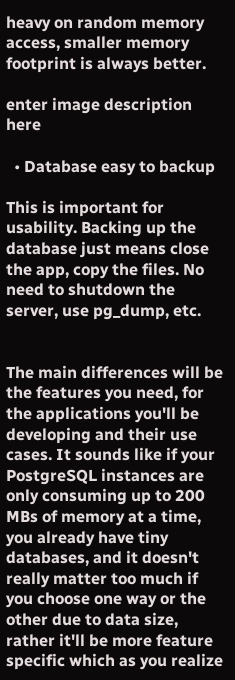heavy on random memory access, smaller memory footprint is always better.

enter image description here

  • Database easy to backup

This is important for usability. Backing up the database just means close the app, copy the files. No need to shutdown the server, use pg_dump, etc.


The main differences will be the features you need, for the applications you'll be developing and their use cases. It sounds like if your PostgreSQL instances are only consuming up to 200 MBs of memory at a time, you already have tiny databases, and it doesn't really matter too much if you choose one way or the other due to data size, rather it'll be more feature specific which as you realize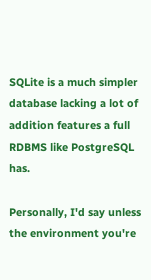SQLite is a much simpler database lacking a lot of addition features a full RDBMS like PostgreSQL has.

Personally, I'd say unless the environment you're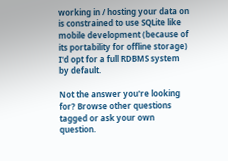working in / hosting your data on is constrained to use SQLite like mobile development (because of its portability for offline storage) I'd opt for a full RDBMS system by default.

Not the answer you're looking for? Browse other questions tagged or ask your own question.